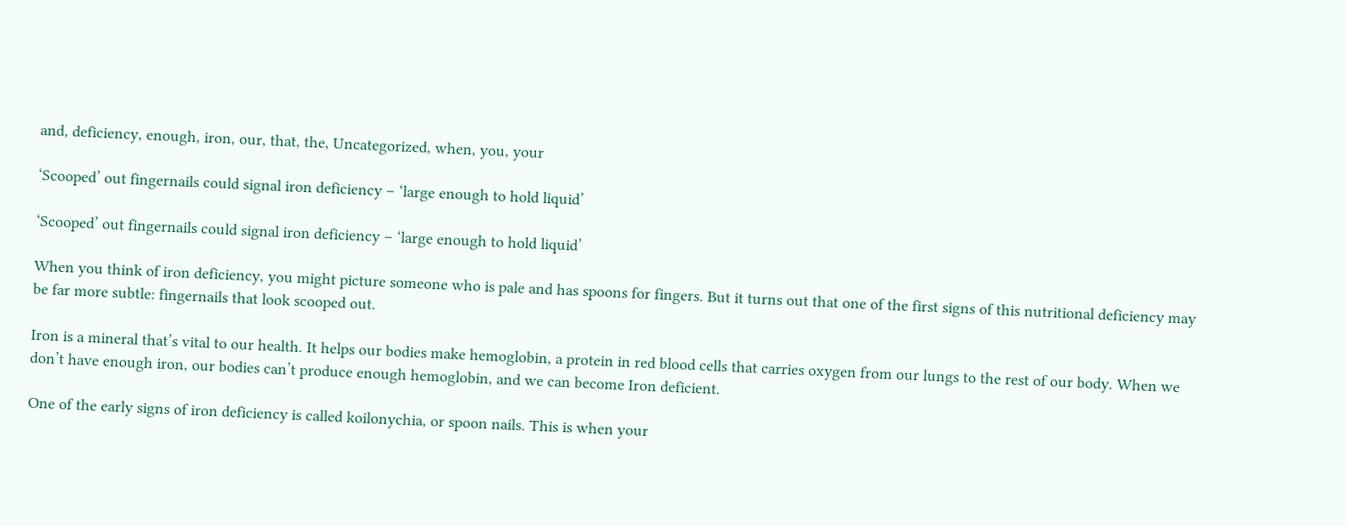and, deficiency, enough, iron, our, that, the, Uncategorized, when, you, your

‘Scooped’ out fingernails could signal iron deficiency – ‘large enough to hold liquid’

‘Scooped’ out fingernails could signal iron deficiency – ‘large enough to hold liquid’

When you think of iron deficiency, you might picture someone who is pale and has spoons for fingers. But it turns out that one of the first signs of this nutritional deficiency may be far more subtle: fingernails that look scooped out.

Iron is a mineral that’s vital to our health. It helps our bodies make hemoglobin, a protein in red blood cells that carries oxygen from our lungs to the rest of our body. When we don’t have enough iron, our bodies can’t produce enough hemoglobin, and we can become Iron deficient.

One of the early signs of iron deficiency is called koilonychia, or spoon nails. This is when your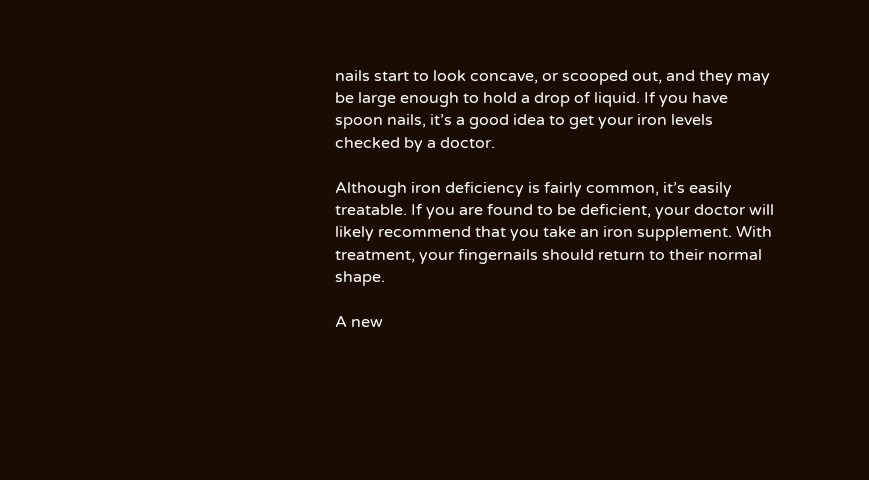nails start to look concave, or scooped out, and they may be large enough to hold a drop of liquid. If you have spoon nails, it’s a good idea to get your iron levels checked by a doctor.

Although iron deficiency is fairly common, it’s easily treatable. If you are found to be deficient, your doctor will likely recommend that you take an iron supplement. With treatment, your fingernails should return to their normal shape.

A new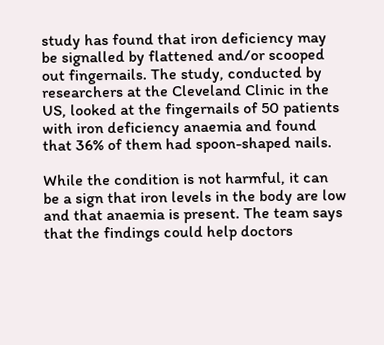study has found that iron deficiency may be signalled by flattened and/or scooped out fingernails. The study, conducted by researchers at the Cleveland Clinic in the US, looked at the fingernails of 50 patients with iron deficiency anaemia and found that 36% of them had spoon-shaped nails.

While the condition is not harmful, it can be a sign that iron levels in the body are low and that anaemia is present. The team says that the findings could help doctors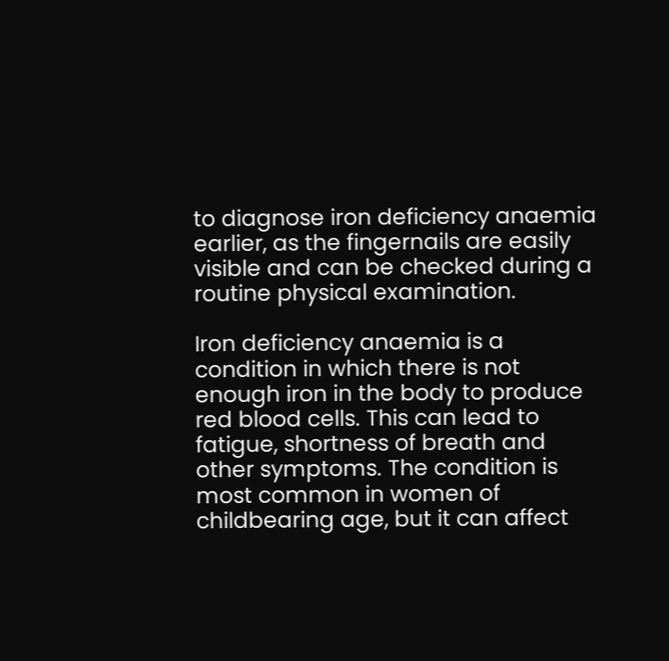to diagnose iron deficiency anaemia earlier, as the fingernails are easily visible and can be checked during a routine physical examination.

Iron deficiency anaemia is a condition in which there is not enough iron in the body to produce red blood cells. This can lead to fatigue, shortness of breath and other symptoms. The condition is most common in women of childbearing age, but it can affect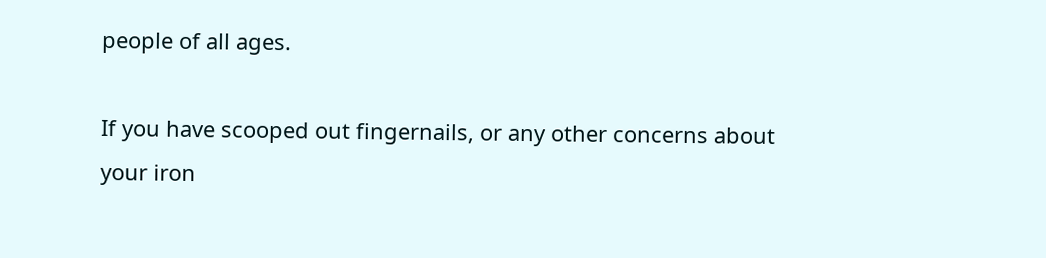people of all ages.

If you have scooped out fingernails, or any other concerns about your iron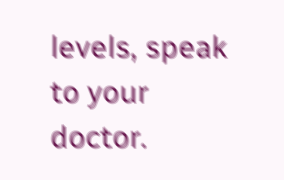levels, speak to your doctor.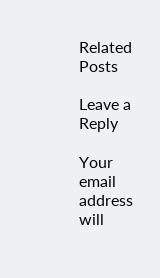Related Posts

Leave a Reply

Your email address will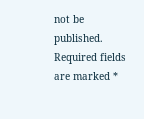not be published. Required fields are marked *